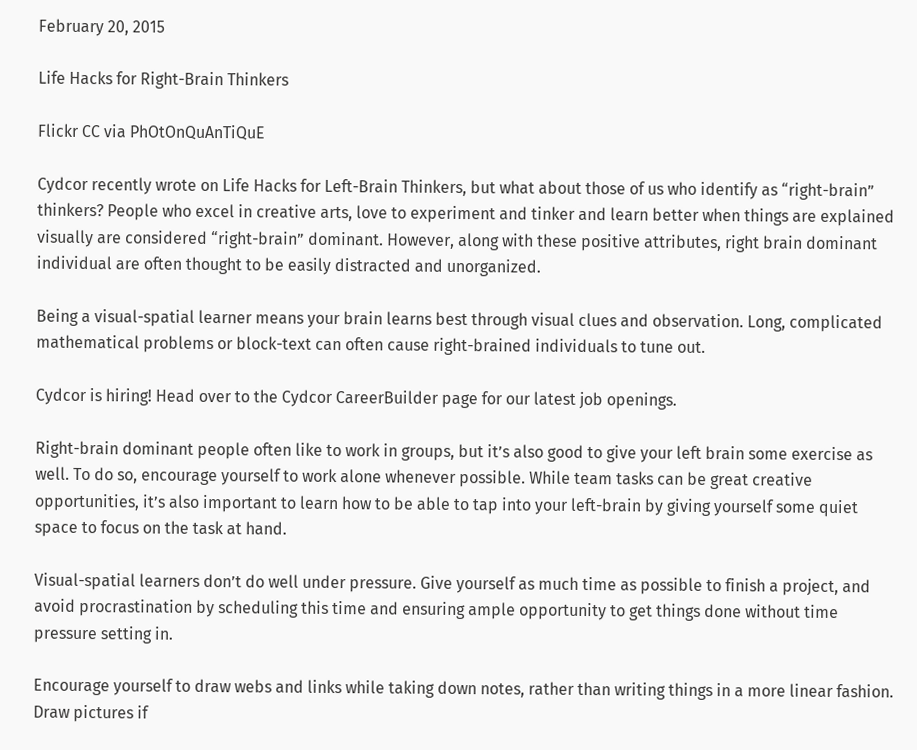February 20, 2015

Life Hacks for Right-Brain Thinkers

Flickr CC via PhOtOnQuAnTiQuE

Cydcor recently wrote on Life Hacks for Left-Brain Thinkers, but what about those of us who identify as “right-brain” thinkers? People who excel in creative arts, love to experiment and tinker and learn better when things are explained visually are considered “right-brain” dominant. However, along with these positive attributes, right brain dominant individual are often thought to be easily distracted and unorganized.

Being a visual-spatial learner means your brain learns best through visual clues and observation. Long, complicated mathematical problems or block-text can often cause right-brained individuals to tune out.

Cydcor is hiring! Head over to the Cydcor CareerBuilder page for our latest job openings.

Right-brain dominant people often like to work in groups, but it’s also good to give your left brain some exercise as well. To do so, encourage yourself to work alone whenever possible. While team tasks can be great creative opportunities, it’s also important to learn how to be able to tap into your left-brain by giving yourself some quiet space to focus on the task at hand.

Visual-spatial learners don’t do well under pressure. Give yourself as much time as possible to finish a project, and avoid procrastination by scheduling this time and ensuring ample opportunity to get things done without time pressure setting in.

Encourage yourself to draw webs and links while taking down notes, rather than writing things in a more linear fashion. Draw pictures if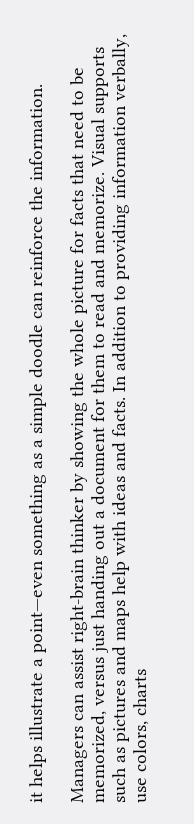it helps illustrate a point—even something as a simple doodle can reinforce the information.

Managers can assist right-brain thinker by showing the whole picture for facts that need to be memorized, versus just handing out a document for them to read and memorize. Visual supports such as pictures and maps help with ideas and facts. In addition to providing information verbally, use colors, charts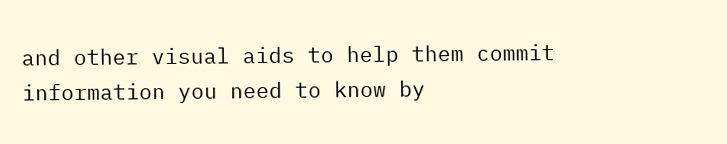and other visual aids to help them commit information you need to know by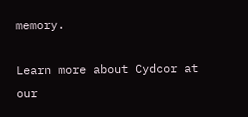memory.

Learn more about Cydcor at our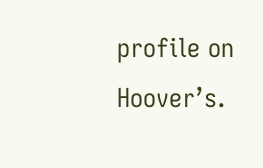profile on Hoover’s.